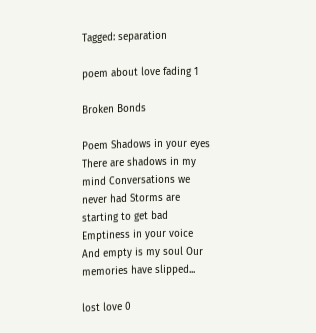Tagged: separation

poem about love fading 1

Broken Bonds

Poem Shadows in your eyes There are shadows in my mind Conversations we never had Storms are starting to get bad Emptiness in your voice And empty is my soul Our memories have slipped...

lost love 0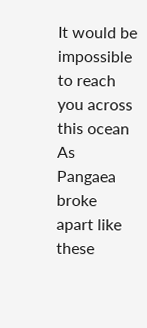It would be impossible to reach you across this ocean As Pangaea broke apart like these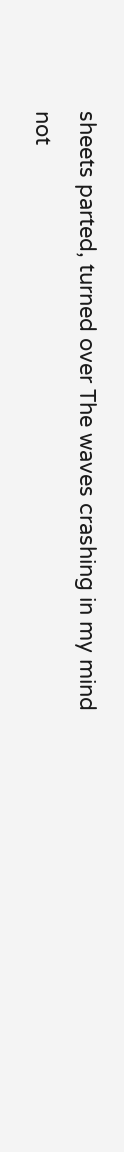sheets parted, turned over The waves crashing in my mind not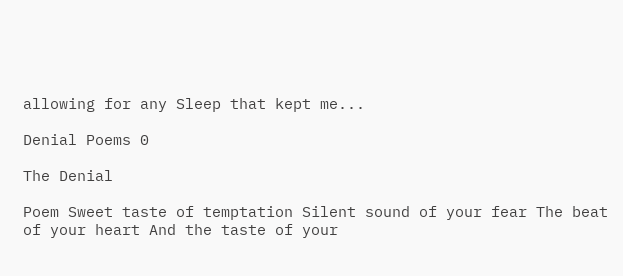allowing for any Sleep that kept me...

Denial Poems 0

The Denial

Poem Sweet taste of temptation Silent sound of your fear The beat of your heart And the taste of your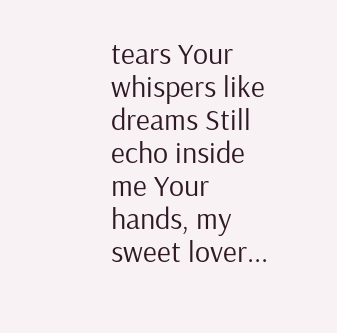tears Your whispers like dreams Still echo inside me Your hands, my sweet lover...